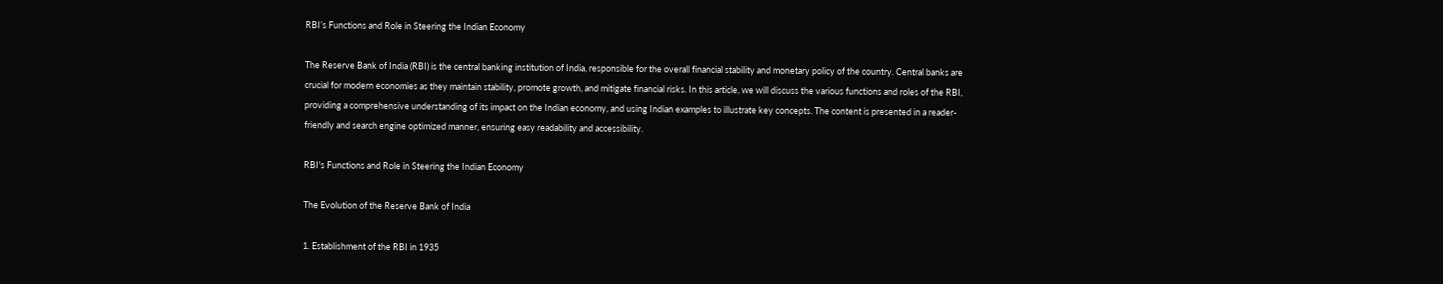RBI’s Functions and Role in Steering the Indian Economy

The Reserve Bank of India (RBI) is the central banking institution of India, responsible for the overall financial stability and monetary policy of the country. Central banks are crucial for modern economies as they maintain stability, promote growth, and mitigate financial risks. In this article, we will discuss the various functions and roles of the RBI, providing a comprehensive understanding of its impact on the Indian economy, and using Indian examples to illustrate key concepts. The content is presented in a reader-friendly and search engine optimized manner, ensuring easy readability and accessibility.

RBI's Functions and Role in Steering the Indian Economy

The Evolution of the Reserve Bank of India

1. Establishment of the RBI in 1935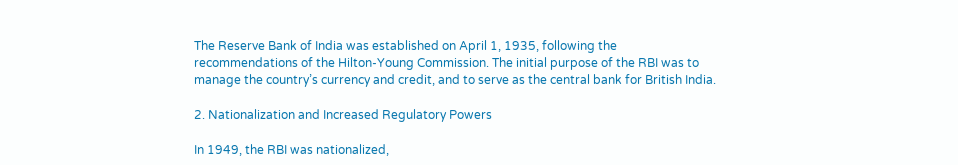The Reserve Bank of India was established on April 1, 1935, following the recommendations of the Hilton-Young Commission. The initial purpose of the RBI was to manage the country’s currency and credit, and to serve as the central bank for British India.

2. Nationalization and Increased Regulatory Powers

In 1949, the RBI was nationalized,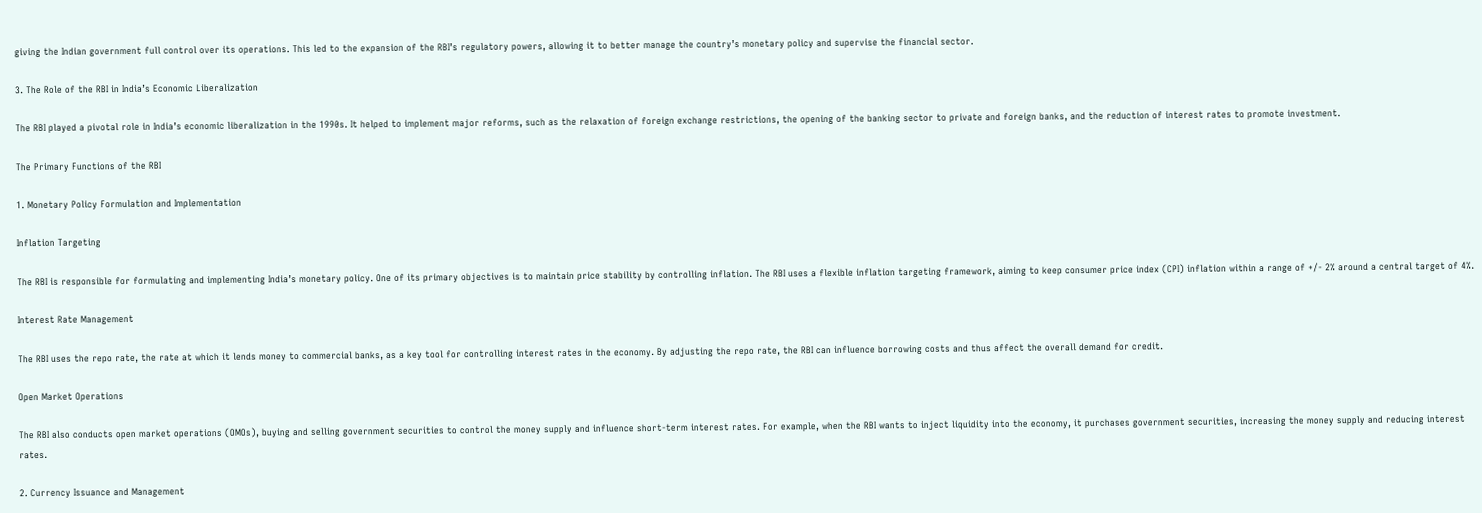giving the Indian government full control over its operations. This led to the expansion of the RBI’s regulatory powers, allowing it to better manage the country’s monetary policy and supervise the financial sector.

3. The Role of the RBI in India’s Economic Liberalization

The RBI played a pivotal role in India’s economic liberalization in the 1990s. It helped to implement major reforms, such as the relaxation of foreign exchange restrictions, the opening of the banking sector to private and foreign banks, and the reduction of interest rates to promote investment.

The Primary Functions of the RBI

1. Monetary Policy Formulation and Implementation

Inflation Targeting

The RBI is responsible for formulating and implementing India’s monetary policy. One of its primary objectives is to maintain price stability by controlling inflation. The RBI uses a flexible inflation targeting framework, aiming to keep consumer price index (CPI) inflation within a range of +/- 2% around a central target of 4%.

Interest Rate Management

The RBI uses the repo rate, the rate at which it lends money to commercial banks, as a key tool for controlling interest rates in the economy. By adjusting the repo rate, the RBI can influence borrowing costs and thus affect the overall demand for credit.

Open Market Operations

The RBI also conducts open market operations (OMOs), buying and selling government securities to control the money supply and influence short-term interest rates. For example, when the RBI wants to inject liquidity into the economy, it purchases government securities, increasing the money supply and reducing interest rates.

2. Currency Issuance and Management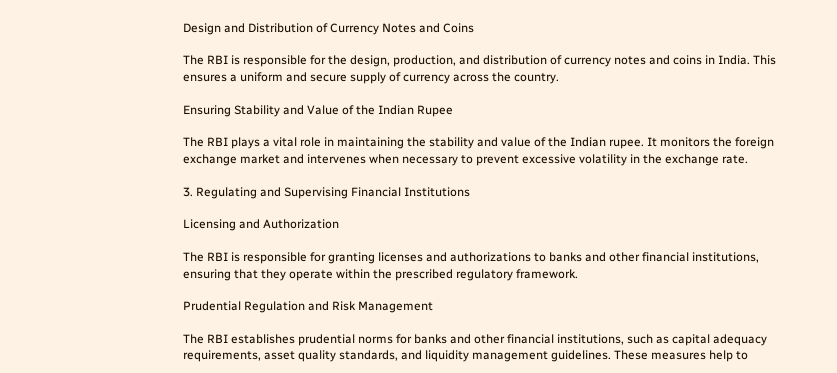Design and Distribution of Currency Notes and Coins

The RBI is responsible for the design, production, and distribution of currency notes and coins in India. This ensures a uniform and secure supply of currency across the country.

Ensuring Stability and Value of the Indian Rupee

The RBI plays a vital role in maintaining the stability and value of the Indian rupee. It monitors the foreign exchange market and intervenes when necessary to prevent excessive volatility in the exchange rate.

3. Regulating and Supervising Financial Institutions

Licensing and Authorization

The RBI is responsible for granting licenses and authorizations to banks and other financial institutions, ensuring that they operate within the prescribed regulatory framework.

Prudential Regulation and Risk Management

The RBI establishes prudential norms for banks and other financial institutions, such as capital adequacy requirements, asset quality standards, and liquidity management guidelines. These measures help to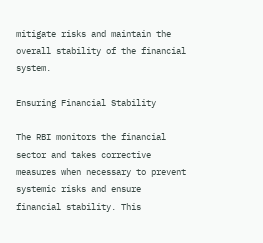mitigate risks and maintain the overall stability of the financial system.

Ensuring Financial Stability

The RBI monitors the financial sector and takes corrective measures when necessary to prevent systemic risks and ensure financial stability. This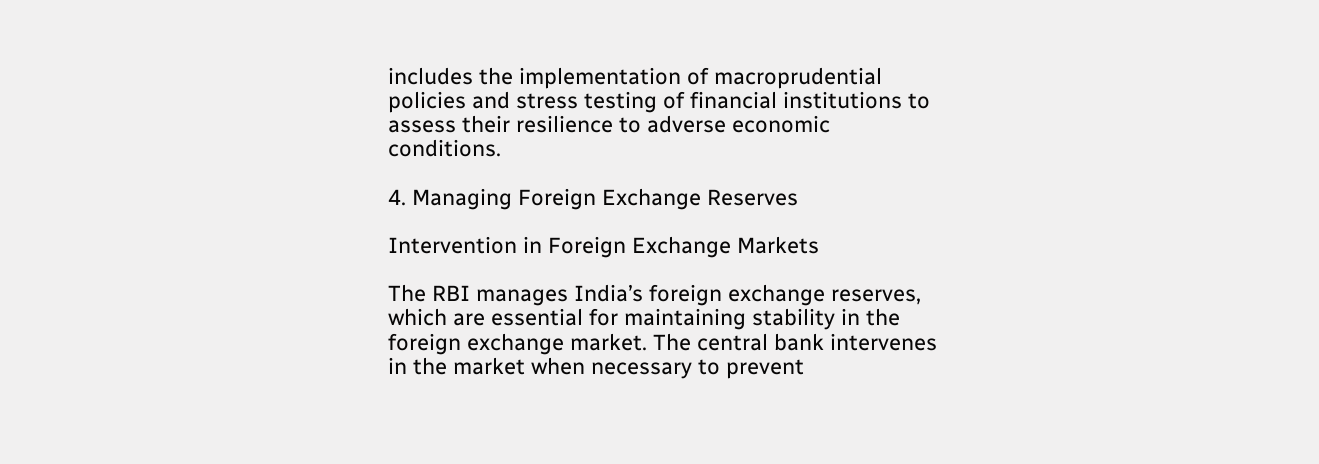includes the implementation of macroprudential policies and stress testing of financial institutions to assess their resilience to adverse economic conditions.

4. Managing Foreign Exchange Reserves

Intervention in Foreign Exchange Markets

The RBI manages India’s foreign exchange reserves, which are essential for maintaining stability in the foreign exchange market. The central bank intervenes in the market when necessary to prevent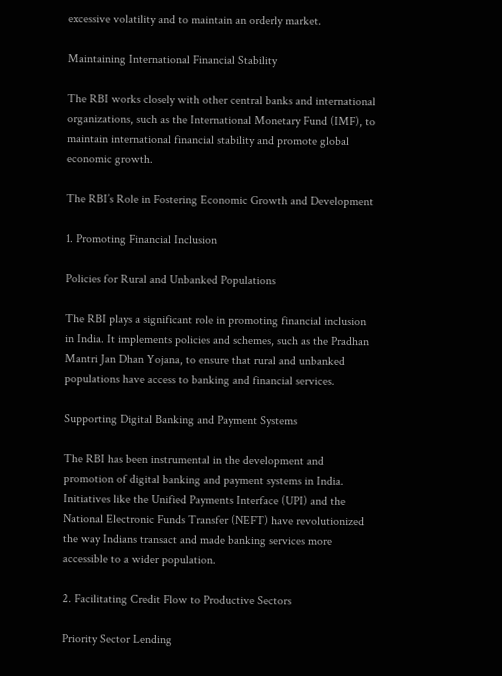excessive volatility and to maintain an orderly market.

Maintaining International Financial Stability

The RBI works closely with other central banks and international organizations, such as the International Monetary Fund (IMF), to maintain international financial stability and promote global economic growth.

The RBI’s Role in Fostering Economic Growth and Development

1. Promoting Financial Inclusion

Policies for Rural and Unbanked Populations

The RBI plays a significant role in promoting financial inclusion in India. It implements policies and schemes, such as the Pradhan Mantri Jan Dhan Yojana, to ensure that rural and unbanked populations have access to banking and financial services.

Supporting Digital Banking and Payment Systems

The RBI has been instrumental in the development and promotion of digital banking and payment systems in India. Initiatives like the Unified Payments Interface (UPI) and the National Electronic Funds Transfer (NEFT) have revolutionized the way Indians transact and made banking services more accessible to a wider population.

2. Facilitating Credit Flow to Productive Sectors

Priority Sector Lending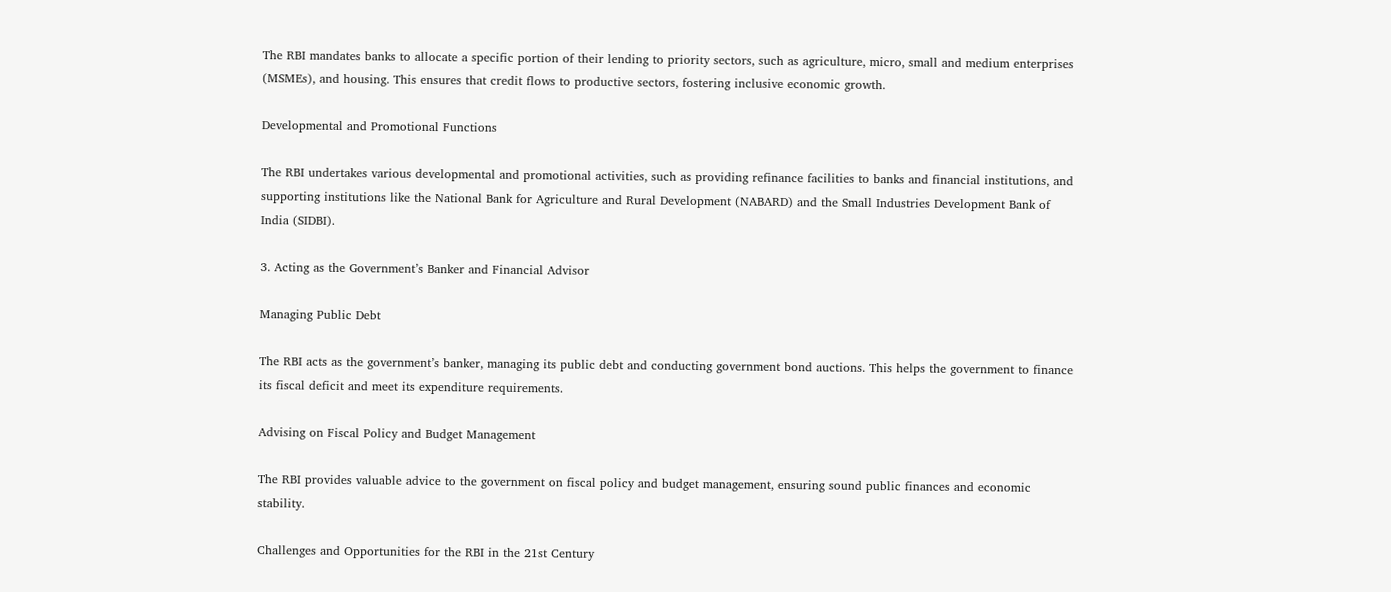The RBI mandates banks to allocate a specific portion of their lending to priority sectors, such as agriculture, micro, small and medium enterprises (MSMEs), and housing. This ensures that credit flows to productive sectors, fostering inclusive economic growth.

Developmental and Promotional Functions

The RBI undertakes various developmental and promotional activities, such as providing refinance facilities to banks and financial institutions, and supporting institutions like the National Bank for Agriculture and Rural Development (NABARD) and the Small Industries Development Bank of India (SIDBI).

3. Acting as the Government’s Banker and Financial Advisor

Managing Public Debt

The RBI acts as the government’s banker, managing its public debt and conducting government bond auctions. This helps the government to finance its fiscal deficit and meet its expenditure requirements.

Advising on Fiscal Policy and Budget Management

The RBI provides valuable advice to the government on fiscal policy and budget management, ensuring sound public finances and economic stability.

Challenges and Opportunities for the RBI in the 21st Century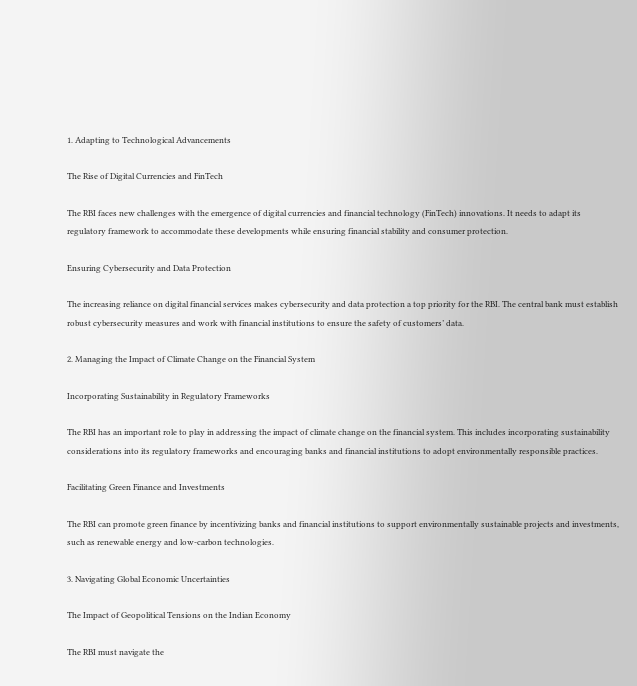1. Adapting to Technological Advancements

The Rise of Digital Currencies and FinTech

The RBI faces new challenges with the emergence of digital currencies and financial technology (FinTech) innovations. It needs to adapt its regulatory framework to accommodate these developments while ensuring financial stability and consumer protection.

Ensuring Cybersecurity and Data Protection

The increasing reliance on digital financial services makes cybersecurity and data protection a top priority for the RBI. The central bank must establish robust cybersecurity measures and work with financial institutions to ensure the safety of customers’ data.

2. Managing the Impact of Climate Change on the Financial System

Incorporating Sustainability in Regulatory Frameworks

The RBI has an important role to play in addressing the impact of climate change on the financial system. This includes incorporating sustainability considerations into its regulatory frameworks and encouraging banks and financial institutions to adopt environmentally responsible practices.

Facilitating Green Finance and Investments

The RBI can promote green finance by incentivizing banks and financial institutions to support environmentally sustainable projects and investments, such as renewable energy and low-carbon technologies.

3. Navigating Global Economic Uncertainties

The Impact of Geopolitical Tensions on the Indian Economy

The RBI must navigate the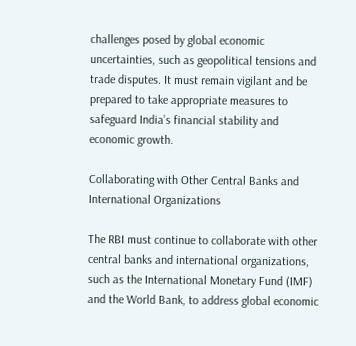challenges posed by global economic uncertainties, such as geopolitical tensions and trade disputes. It must remain vigilant and be prepared to take appropriate measures to safeguard India’s financial stability and economic growth.

Collaborating with Other Central Banks and International Organizations

The RBI must continue to collaborate with other central banks and international organizations, such as the International Monetary Fund (IMF) and the World Bank, to address global economic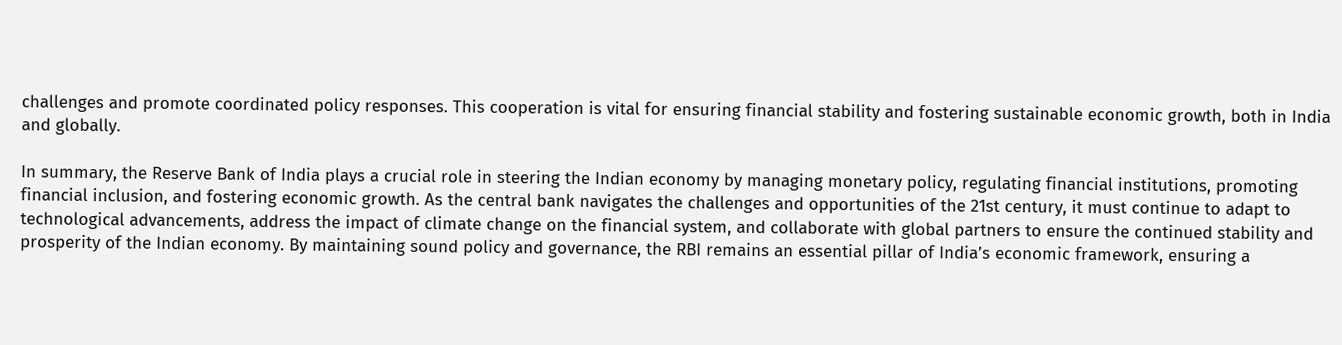challenges and promote coordinated policy responses. This cooperation is vital for ensuring financial stability and fostering sustainable economic growth, both in India and globally.

In summary, the Reserve Bank of India plays a crucial role in steering the Indian economy by managing monetary policy, regulating financial institutions, promoting financial inclusion, and fostering economic growth. As the central bank navigates the challenges and opportunities of the 21st century, it must continue to adapt to technological advancements, address the impact of climate change on the financial system, and collaborate with global partners to ensure the continued stability and prosperity of the Indian economy. By maintaining sound policy and governance, the RBI remains an essential pillar of India’s economic framework, ensuring a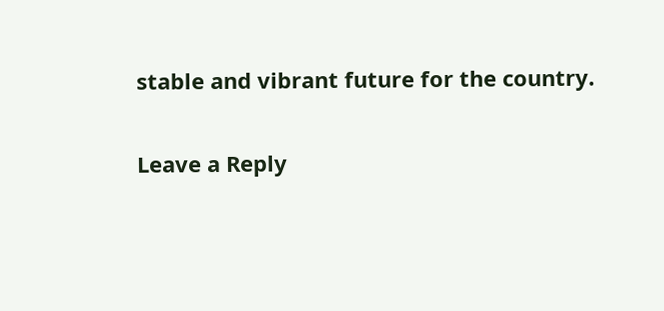stable and vibrant future for the country.

Leave a Reply